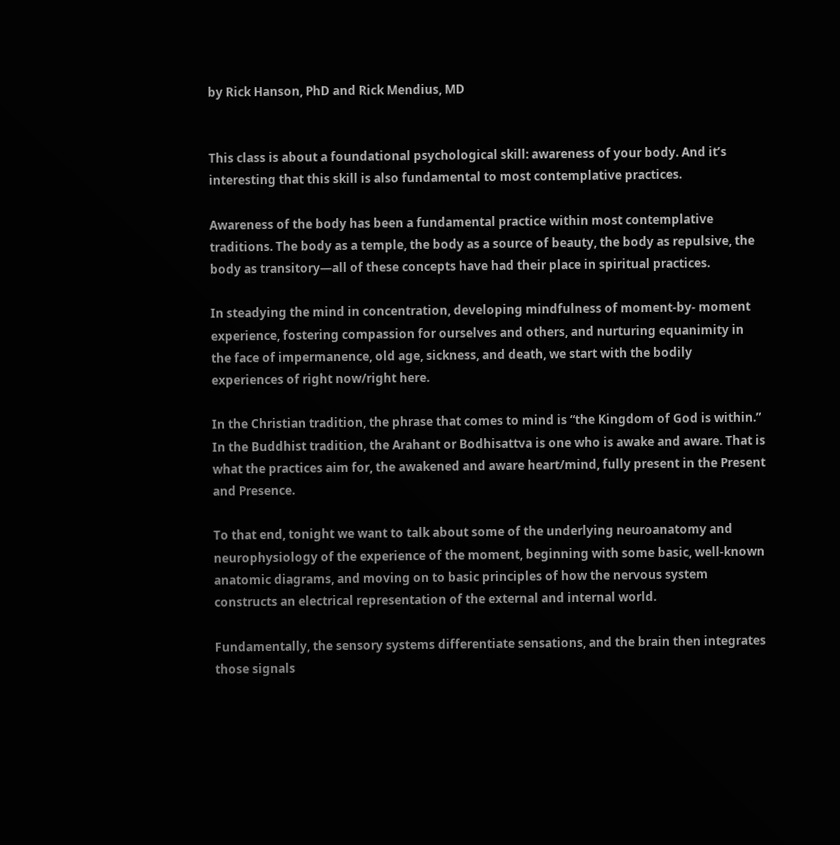by Rick Hanson, PhD and Rick Mendius, MD


This class is about a foundational psychological skill: awareness of your body. And it’s interesting that this skill is also fundamental to most contemplative practices.

Awareness of the body has been a fundamental practice within most contemplative traditions. The body as a temple, the body as a source of beauty, the body as repulsive, the body as transitory—all of these concepts have had their place in spiritual practices.

In steadying the mind in concentration, developing mindfulness of moment-by- moment experience, fostering compassion for ourselves and others, and nurturing equanimity in the face of impermanence, old age, sickness, and death, we start with the bodily experiences of right now/right here.

In the Christian tradition, the phrase that comes to mind is “the Kingdom of God is within.” In the Buddhist tradition, the Arahant or Bodhisattva is one who is awake and aware. That is what the practices aim for, the awakened and aware heart/mind, fully present in the Present and Presence.

To that end, tonight we want to talk about some of the underlying neuroanatomy and neurophysiology of the experience of the moment, beginning with some basic, well-known anatomic diagrams, and moving on to basic principles of how the nervous system constructs an electrical representation of the external and internal world.

Fundamentally, the sensory systems differentiate sensations, and the brain then integrates those signals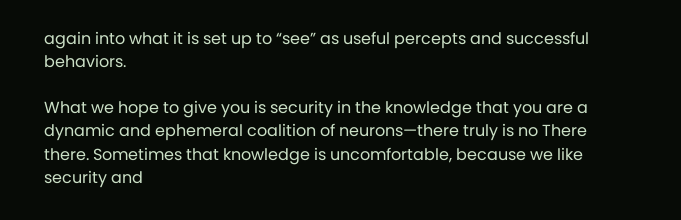again into what it is set up to “see” as useful percepts and successful behaviors.

What we hope to give you is security in the knowledge that you are a dynamic and ephemeral coalition of neurons—there truly is no There there. Sometimes that knowledge is uncomfortable, because we like security and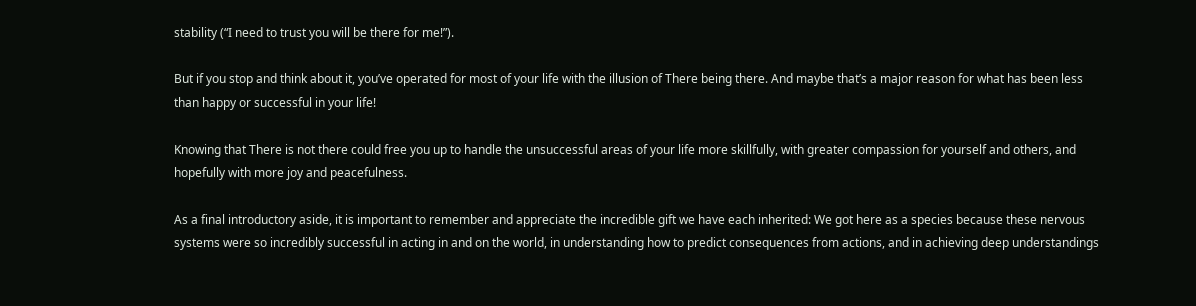stability (“I need to trust you will be there for me!”).

But if you stop and think about it, you’ve operated for most of your life with the illusion of There being there. And maybe that’s a major reason for what has been less than happy or successful in your life!

Knowing that There is not there could free you up to handle the unsuccessful areas of your life more skillfully, with greater compassion for yourself and others, and hopefully with more joy and peacefulness.

As a final introductory aside, it is important to remember and appreciate the incredible gift we have each inherited: We got here as a species because these nervous systems were so incredibly successful in acting in and on the world, in understanding how to predict consequences from actions, and in achieving deep understandings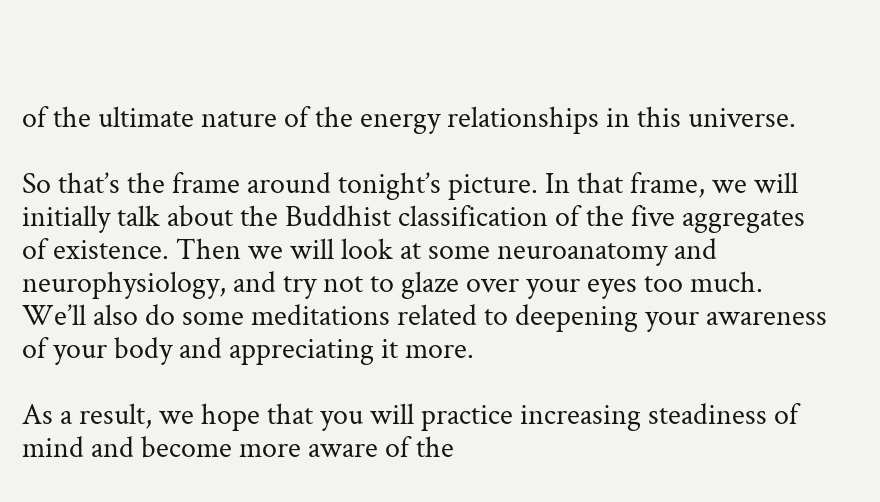of the ultimate nature of the energy relationships in this universe.

So that’s the frame around tonight’s picture. In that frame, we will initially talk about the Buddhist classification of the five aggregates of existence. Then we will look at some neuroanatomy and neurophysiology, and try not to glaze over your eyes too much. We’ll also do some meditations related to deepening your awareness of your body and appreciating it more.

As a result, we hope that you will practice increasing steadiness of mind and become more aware of the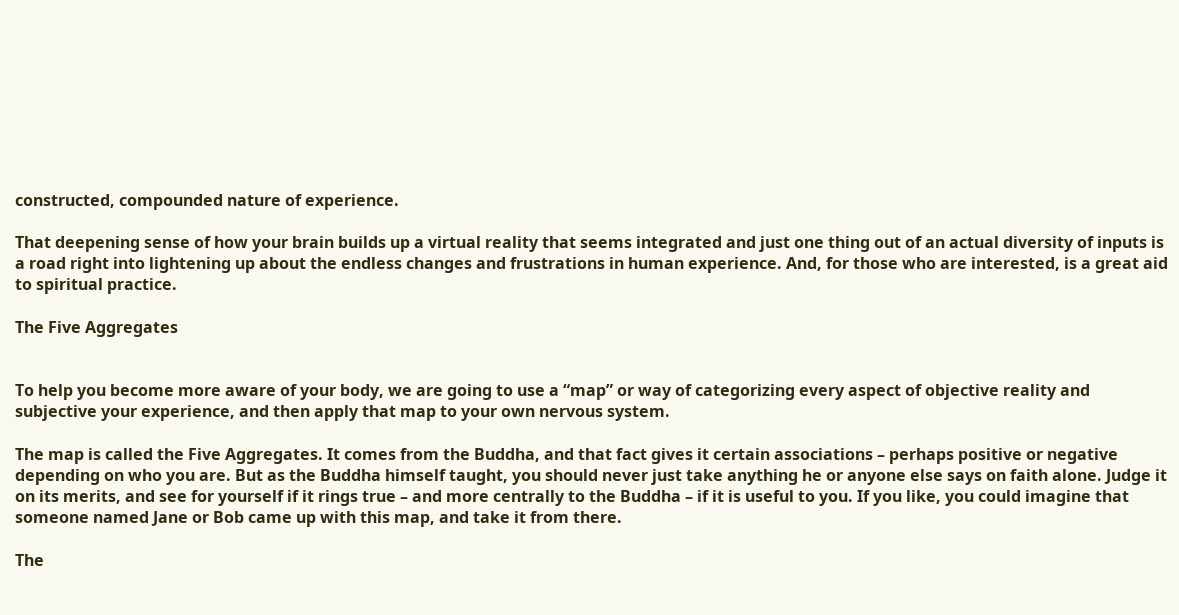constructed, compounded nature of experience.

That deepening sense of how your brain builds up a virtual reality that seems integrated and just one thing out of an actual diversity of inputs is a road right into lightening up about the endless changes and frustrations in human experience. And, for those who are interested, is a great aid to spiritual practice.

The Five Aggregates


To help you become more aware of your body, we are going to use a “map” or way of categorizing every aspect of objective reality and subjective your experience, and then apply that map to your own nervous system.

The map is called the Five Aggregates. It comes from the Buddha, and that fact gives it certain associations – perhaps positive or negative depending on who you are. But as the Buddha himself taught, you should never just take anything he or anyone else says on faith alone. Judge it on its merits, and see for yourself if it rings true – and more centrally to the Buddha – if it is useful to you. If you like, you could imagine that someone named Jane or Bob came up with this map, and take it from there.

The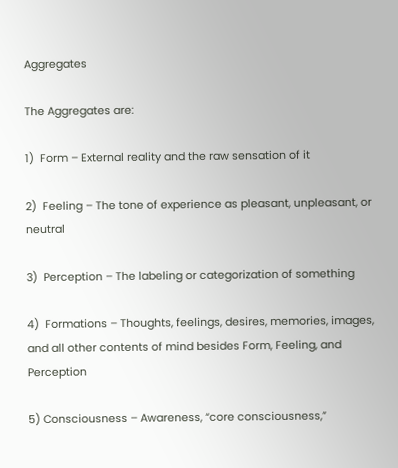Aggregates

The Aggregates are:

1)  Form – External reality and the raw sensation of it

2)  Feeling – The tone of experience as pleasant, unpleasant, or neutral

3)  Perception – The labeling or categorization of something

4)  Formations – Thoughts, feelings, desires, memories, images, and all other contents of mind besides Form, Feeling, and Perception

5) Consciousness – Awareness, “core consciousness,”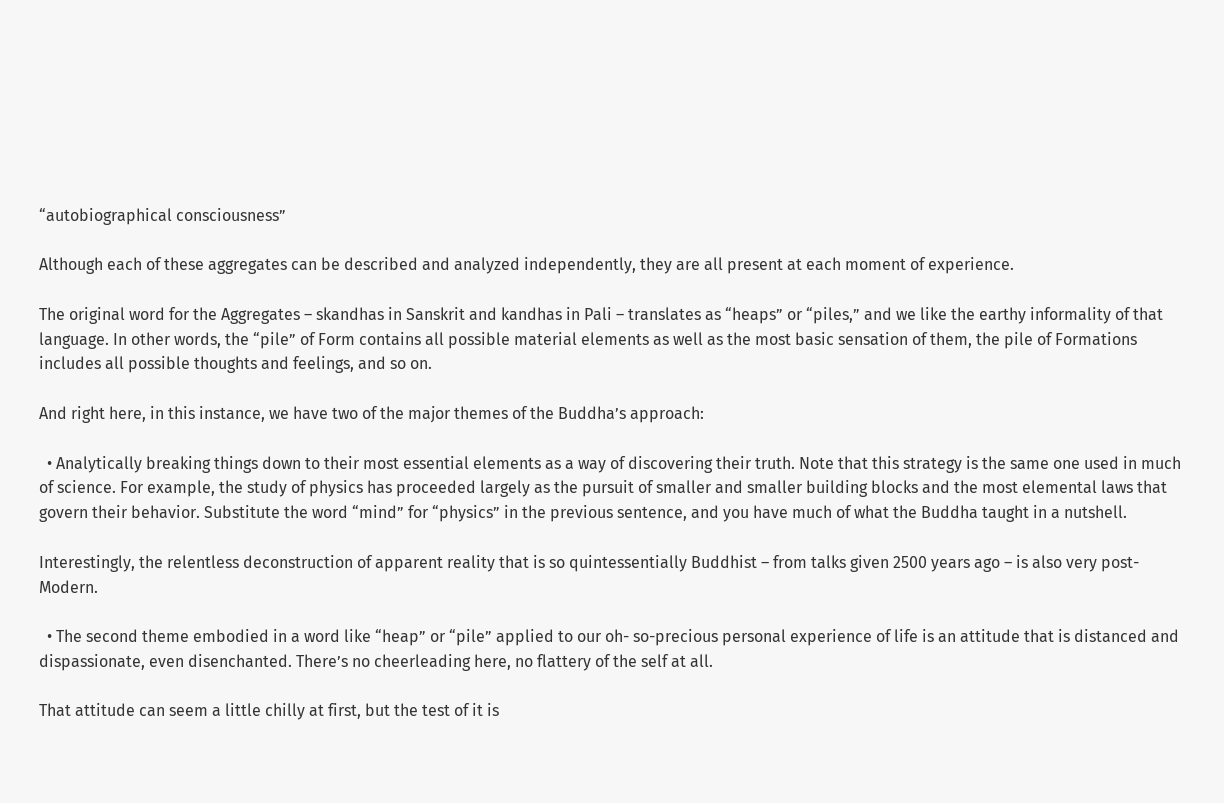“autobiographical consciousness”

Although each of these aggregates can be described and analyzed independently, they are all present at each moment of experience.

The original word for the Aggregates – skandhas in Sanskrit and kandhas in Pali – translates as “heaps” or “piles,” and we like the earthy informality of that language. In other words, the “pile” of Form contains all possible material elements as well as the most basic sensation of them, the pile of Formations includes all possible thoughts and feelings, and so on.

And right here, in this instance, we have two of the major themes of the Buddha’s approach:

  • Analytically breaking things down to their most essential elements as a way of discovering their truth. Note that this strategy is the same one used in much of science. For example, the study of physics has proceeded largely as the pursuit of smaller and smaller building blocks and the most elemental laws that govern their behavior. Substitute the word “mind” for “physics” in the previous sentence, and you have much of what the Buddha taught in a nutshell.

Interestingly, the relentless deconstruction of apparent reality that is so quintessentially Buddhist – from talks given 2500 years ago – is also very post- Modern.

  • The second theme embodied in a word like “heap” or “pile” applied to our oh- so-precious personal experience of life is an attitude that is distanced and dispassionate, even disenchanted. There’s no cheerleading here, no flattery of the self at all.

That attitude can seem a little chilly at first, but the test of it is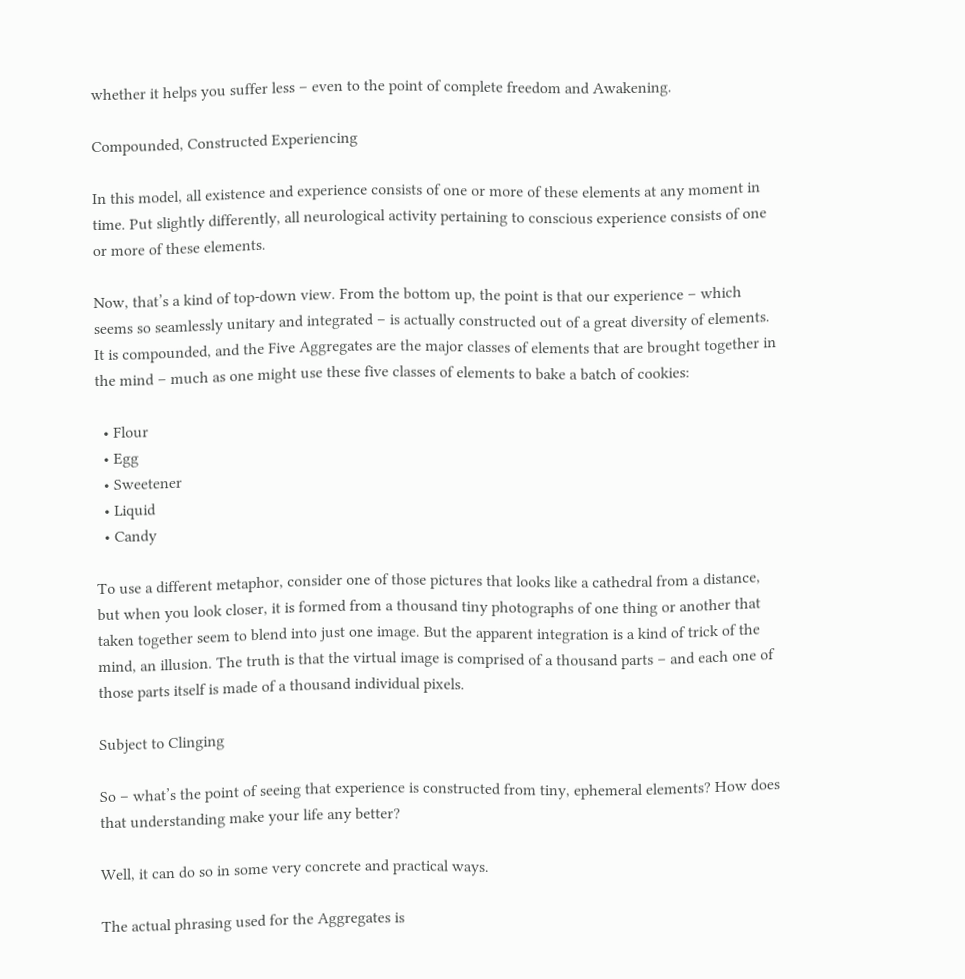whether it helps you suffer less – even to the point of complete freedom and Awakening.

Compounded, Constructed Experiencing

In this model, all existence and experience consists of one or more of these elements at any moment in time. Put slightly differently, all neurological activity pertaining to conscious experience consists of one or more of these elements.

Now, that’s a kind of top-down view. From the bottom up, the point is that our experience – which seems so seamlessly unitary and integrated – is actually constructed out of a great diversity of elements. It is compounded, and the Five Aggregates are the major classes of elements that are brought together in the mind – much as one might use these five classes of elements to bake a batch of cookies:

  • Flour
  • Egg
  • Sweetener
  • Liquid
  • Candy

To use a different metaphor, consider one of those pictures that looks like a cathedral from a distance, but when you look closer, it is formed from a thousand tiny photographs of one thing or another that taken together seem to blend into just one image. But the apparent integration is a kind of trick of the mind, an illusion. The truth is that the virtual image is comprised of a thousand parts – and each one of those parts itself is made of a thousand individual pixels.

Subject to Clinging

So – what’s the point of seeing that experience is constructed from tiny, ephemeral elements? How does that understanding make your life any better?

Well, it can do so in some very concrete and practical ways.

The actual phrasing used for the Aggregates is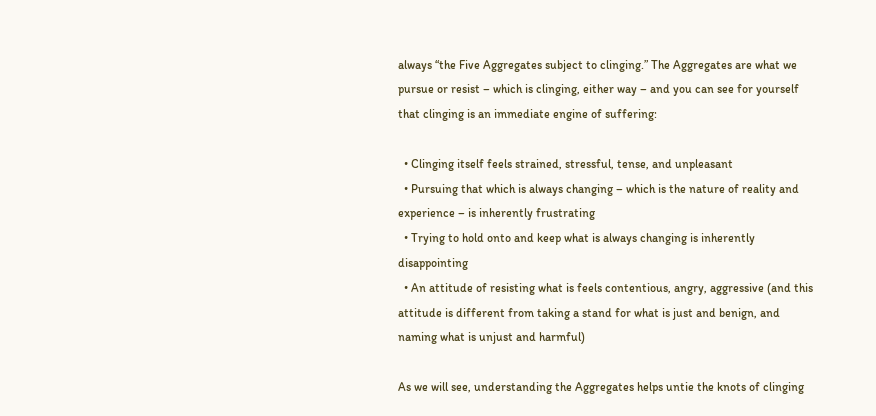always “the Five Aggregates subject to clinging.” The Aggregates are what we pursue or resist – which is clinging, either way – and you can see for yourself that clinging is an immediate engine of suffering:

  • Clinging itself feels strained, stressful, tense, and unpleasant
  • Pursuing that which is always changing – which is the nature of reality and experience – is inherently frustrating
  • Trying to hold onto and keep what is always changing is inherently disappointing
  • An attitude of resisting what is feels contentious, angry, aggressive (and this attitude is different from taking a stand for what is just and benign, and naming what is unjust and harmful)

As we will see, understanding the Aggregates helps untie the knots of clinging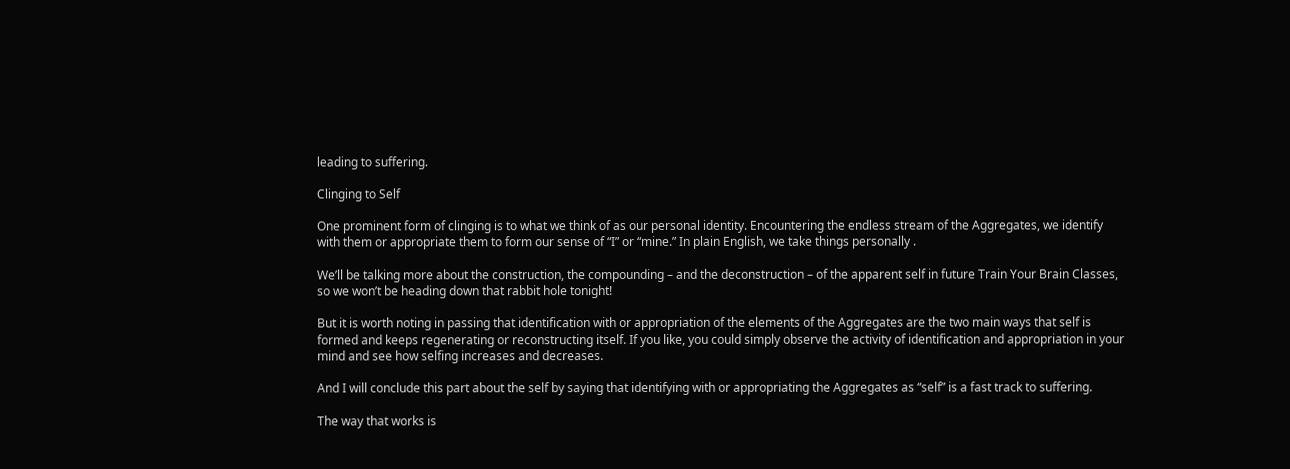leading to suffering.

Clinging to Self

One prominent form of clinging is to what we think of as our personal identity. Encountering the endless stream of the Aggregates, we identify with them or appropriate them to form our sense of “I” or “mine.” In plain English, we take things personally .

We’ll be talking more about the construction, the compounding – and the deconstruction – of the apparent self in future Train Your Brain Classes, so we won’t be heading down that rabbit hole tonight!

But it is worth noting in passing that identification with or appropriation of the elements of the Aggregates are the two main ways that self is formed and keeps regenerating or reconstructing itself. If you like, you could simply observe the activity of identification and appropriation in your mind and see how selfing increases and decreases.

And I will conclude this part about the self by saying that identifying with or appropriating the Aggregates as “self” is a fast track to suffering.

The way that works is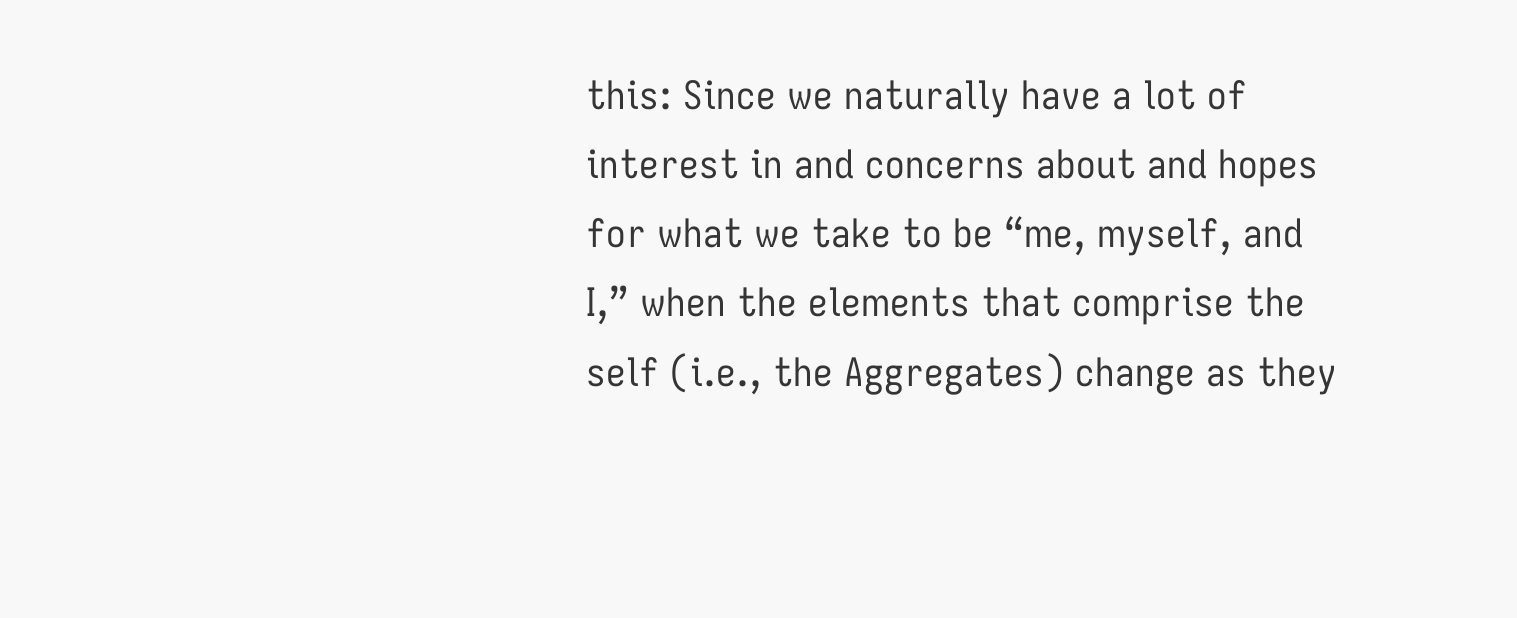this: Since we naturally have a lot of interest in and concerns about and hopes for what we take to be “me, myself, and I,” when the elements that comprise the self (i.e., the Aggregates) change as they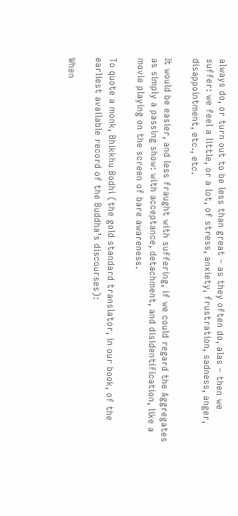always do, or turn out to be less than great – as they often do, alas – then we suffer: we feel a little, or a lot, of stress, anxiety, frustration, sadness, anger, disappointment, etc., etc.

It would be easier, and less fraught with suffering, if we could regard the Aggregates as simply a passing show: with acceptance, detachment, and disidentification, like a movie playing on the screen of bare awareness.

To quote a monk, Bhikkhu Bodhi (the gold standard translator, in our book, of the earliest available record of the Buddha’s discourses):

When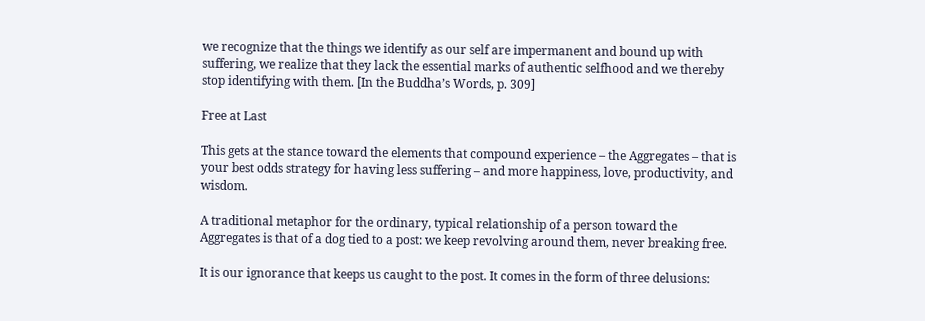we recognize that the things we identify as our self are impermanent and bound up with suffering, we realize that they lack the essential marks of authentic selfhood and we thereby stop identifying with them. [In the Buddha’s Words, p. 309]

Free at Last

This gets at the stance toward the elements that compound experience – the Aggregates – that is your best odds strategy for having less suffering – and more happiness, love, productivity, and wisdom.

A traditional metaphor for the ordinary, typical relationship of a person toward the Aggregates is that of a dog tied to a post: we keep revolving around them, never breaking free.

It is our ignorance that keeps us caught to the post. It comes in the form of three delusions: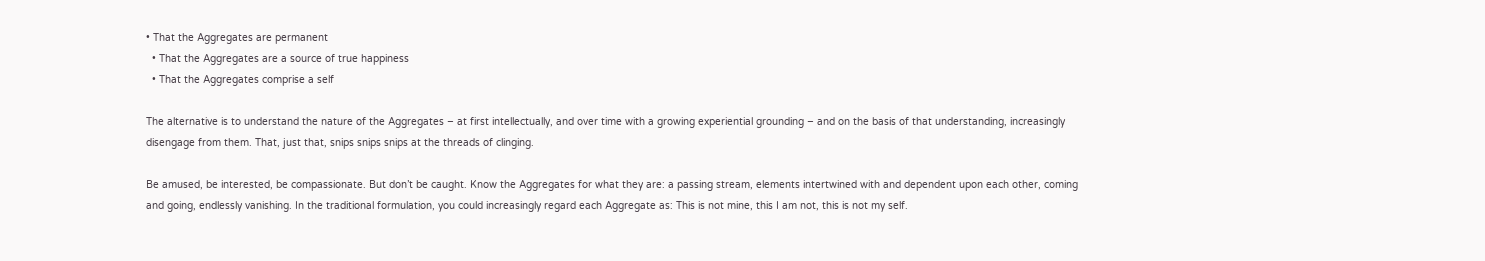• That the Aggregates are permanent
  • That the Aggregates are a source of true happiness
  • That the Aggregates comprise a self

The alternative is to understand the nature of the Aggregates – at first intellectually, and over time with a growing experiential grounding – and on the basis of that understanding, increasingly disengage from them. That, just that, snips snips snips at the threads of clinging.

Be amused, be interested, be compassionate. But don’t be caught. Know the Aggregates for what they are: a passing stream, elements intertwined with and dependent upon each other, coming and going, endlessly vanishing. In the traditional formulation, you could increasingly regard each Aggregate as: This is not mine, this I am not, this is not my self.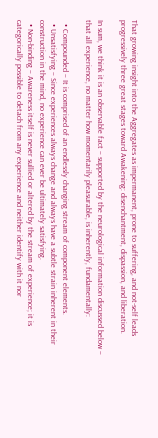That growing insight into the Aggregates as impermanent, prone to suffering, and not-self leads progressively three great stages toward Awakening: disenchantment, dispassion, and liberation.

In sum, we think it is an observable fact – supported by the neurological information discussed below – that all experience, no matter how momentarily pleasurable, is inherently, fundamentally:

  • Compounded – It is comprised of an endlessly changing stream of component elements.
  • Unsatisfying – Since experiences always change and always have a subtle strain inherent in their construction in the mind, no experience can ever be ultimately satisfying.
  • Non-binding – Awareness itself is never sullied or altered by the stream of experience; it is categorically possible to detach from any experience and neither identify with it nor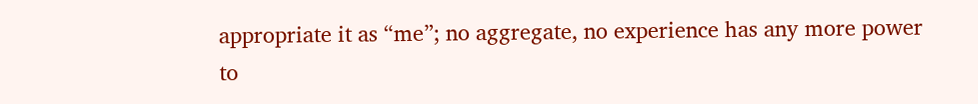appropriate it as “me”; no aggregate, no experience has any more power to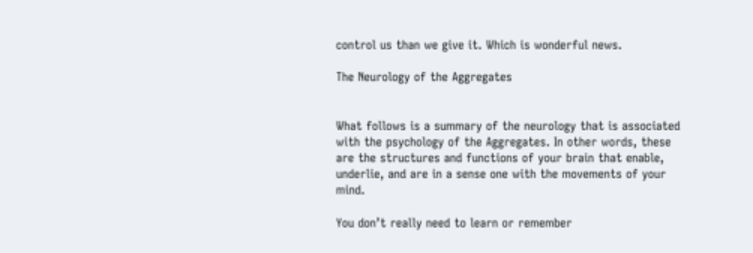control us than we give it. Which is wonderful news.

The Neurology of the Aggregates


What follows is a summary of the neurology that is associated with the psychology of the Aggregates. In other words, these are the structures and functions of your brain that enable, underlie, and are in a sense one with the movements of your mind.

You don’t really need to learn or remember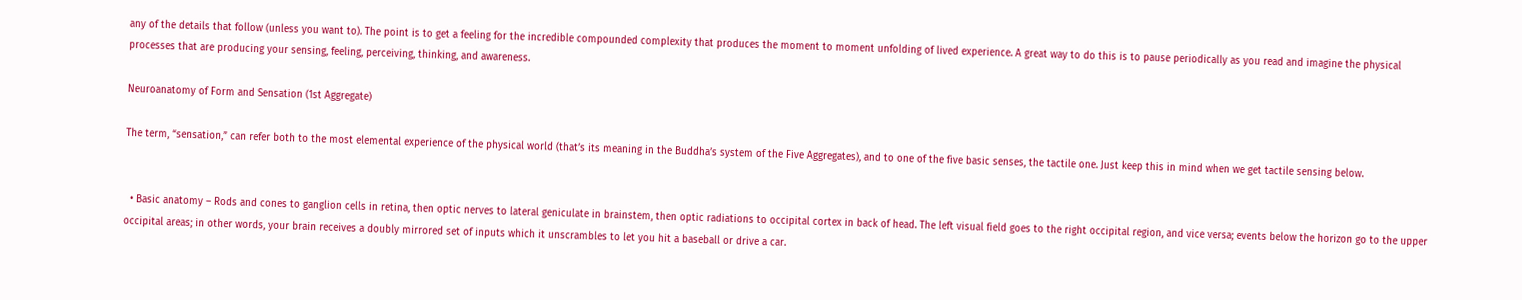any of the details that follow (unless you want to). The point is to get a feeling for the incredible compounded complexity that produces the moment to moment unfolding of lived experience. A great way to do this is to pause periodically as you read and imagine the physical processes that are producing your sensing, feeling, perceiving, thinking, and awareness.

Neuroanatomy of Form and Sensation (1st Aggregate)

The term, “sensation,” can refer both to the most elemental experience of the physical world (that’s its meaning in the Buddha’s system of the Five Aggregates), and to one of the five basic senses, the tactile one. Just keep this in mind when we get tactile sensing below.


  • Basic anatomy – Rods and cones to ganglion cells in retina, then optic nerves to lateral geniculate in brainstem, then optic radiations to occipital cortex in back of head. The left visual field goes to the right occipital region, and vice versa; events below the horizon go to the upper occipital areas; in other words, your brain receives a doubly mirrored set of inputs which it unscrambles to let you hit a baseball or drive a car.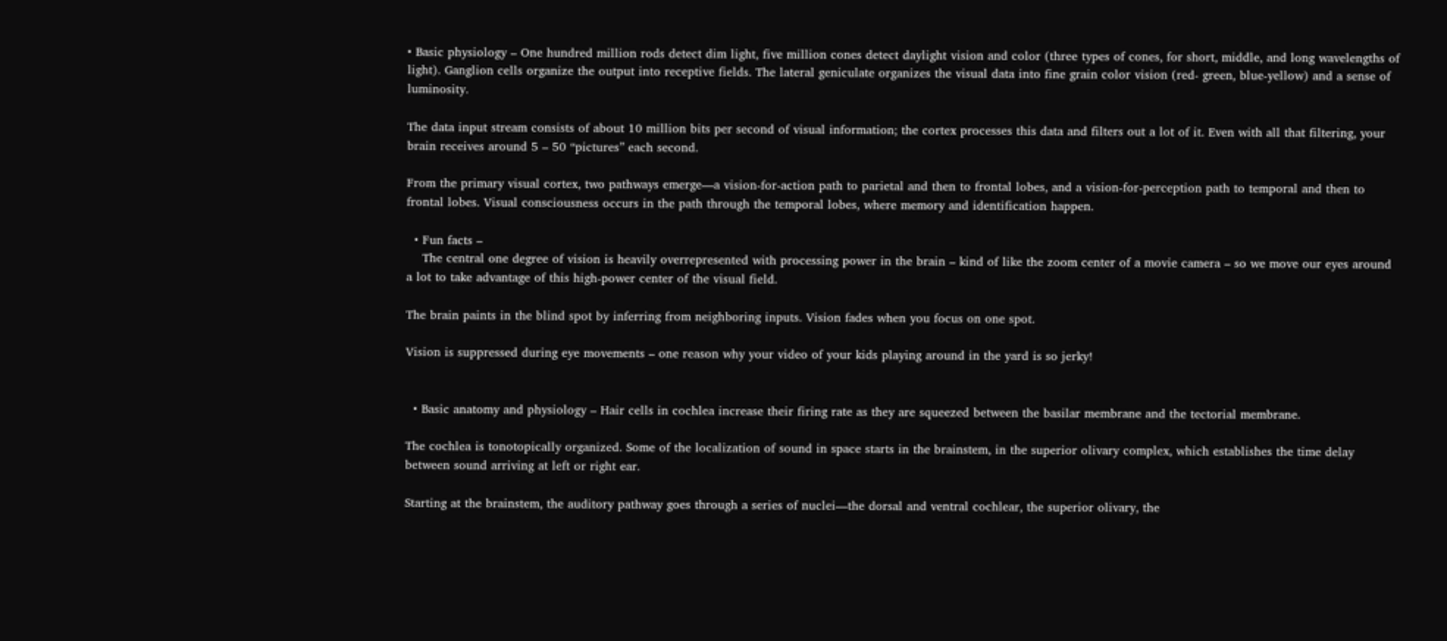• Basic physiology – One hundred million rods detect dim light, five million cones detect daylight vision and color (three types of cones, for short, middle, and long wavelengths of light). Ganglion cells organize the output into receptive fields. The lateral geniculate organizes the visual data into fine grain color vision (red- green, blue-yellow) and a sense of luminosity.

The data input stream consists of about 10 million bits per second of visual information; the cortex processes this data and filters out a lot of it. Even with all that filtering, your brain receives around 5 – 50 “pictures” each second.

From the primary visual cortex, two pathways emerge—a vision-for-action path to parietal and then to frontal lobes, and a vision-for-perception path to temporal and then to frontal lobes. Visual consciousness occurs in the path through the temporal lobes, where memory and identification happen.

  • Fun facts –
    The central one degree of vision is heavily overrepresented with processing power in the brain – kind of like the zoom center of a movie camera – so we move our eyes around a lot to take advantage of this high-power center of the visual field.

The brain paints in the blind spot by inferring from neighboring inputs. Vision fades when you focus on one spot.

Vision is suppressed during eye movements – one reason why your video of your kids playing around in the yard is so jerky!


  • Basic anatomy and physiology – Hair cells in cochlea increase their firing rate as they are squeezed between the basilar membrane and the tectorial membrane.

The cochlea is tonotopically organized. Some of the localization of sound in space starts in the brainstem, in the superior olivary complex, which establishes the time delay between sound arriving at left or right ear.

Starting at the brainstem, the auditory pathway goes through a series of nuclei—the dorsal and ventral cochlear, the superior olivary, the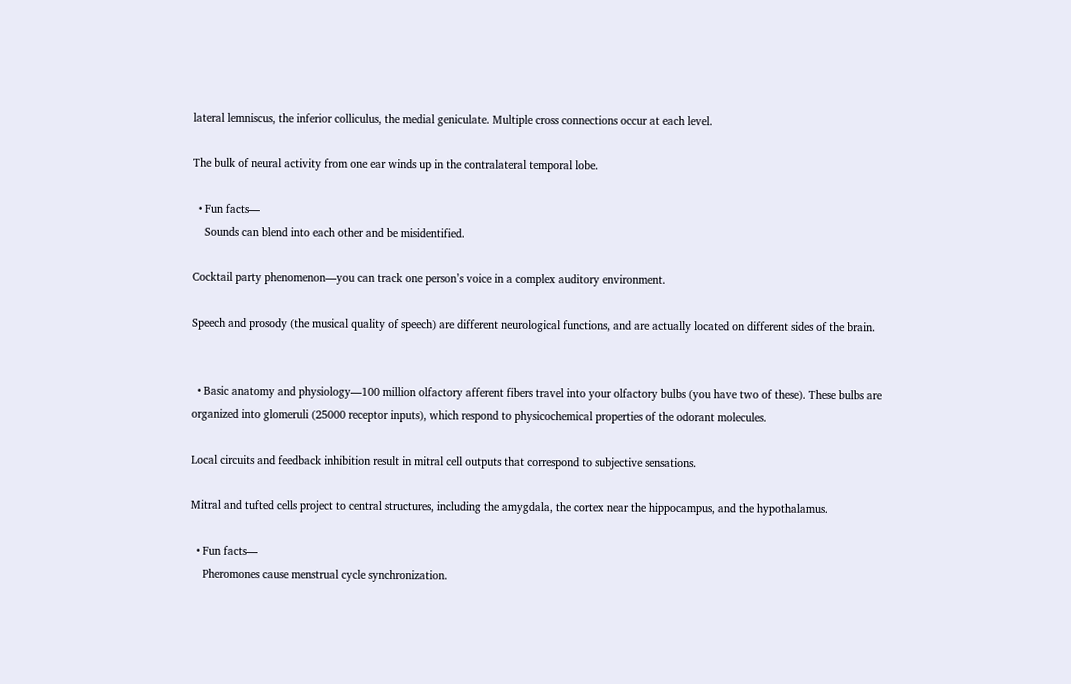lateral lemniscus, the inferior colliculus, the medial geniculate. Multiple cross connections occur at each level.

The bulk of neural activity from one ear winds up in the contralateral temporal lobe.

  • Fun facts—
    Sounds can blend into each other and be misidentified.

Cocktail party phenomenon—you can track one person’s voice in a complex auditory environment.

Speech and prosody (the musical quality of speech) are different neurological functions, and are actually located on different sides of the brain.


  • Basic anatomy and physiology—100 million olfactory afferent fibers travel into your olfactory bulbs (you have two of these). These bulbs are organized into glomeruli (25000 receptor inputs), which respond to physicochemical properties of the odorant molecules.

Local circuits and feedback inhibition result in mitral cell outputs that correspond to subjective sensations.

Mitral and tufted cells project to central structures, including the amygdala, the cortex near the hippocampus, and the hypothalamus.

  • Fun facts—
    Pheromones cause menstrual cycle synchronization.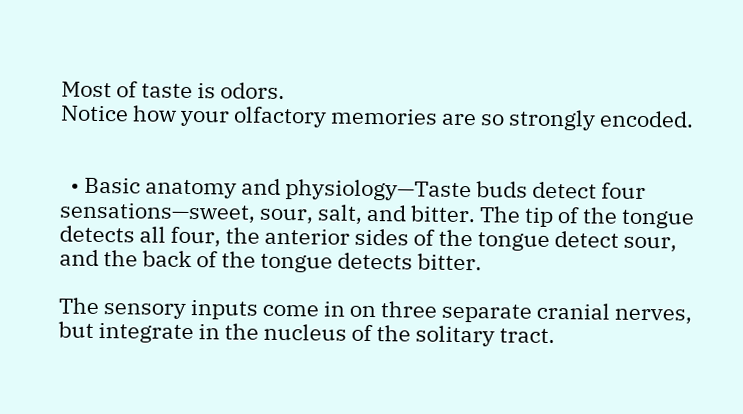Most of taste is odors.
Notice how your olfactory memories are so strongly encoded.


  • Basic anatomy and physiology—Taste buds detect four sensations—sweet, sour, salt, and bitter. The tip of the tongue detects all four, the anterior sides of the tongue detect sour, and the back of the tongue detects bitter.

The sensory inputs come in on three separate cranial nerves, but integrate in the nucleus of the solitary tract.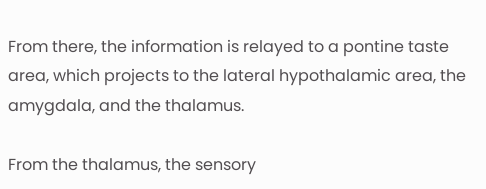From there, the information is relayed to a pontine taste area, which projects to the lateral hypothalamic area, the amygdala, and the thalamus.

From the thalamus, the sensory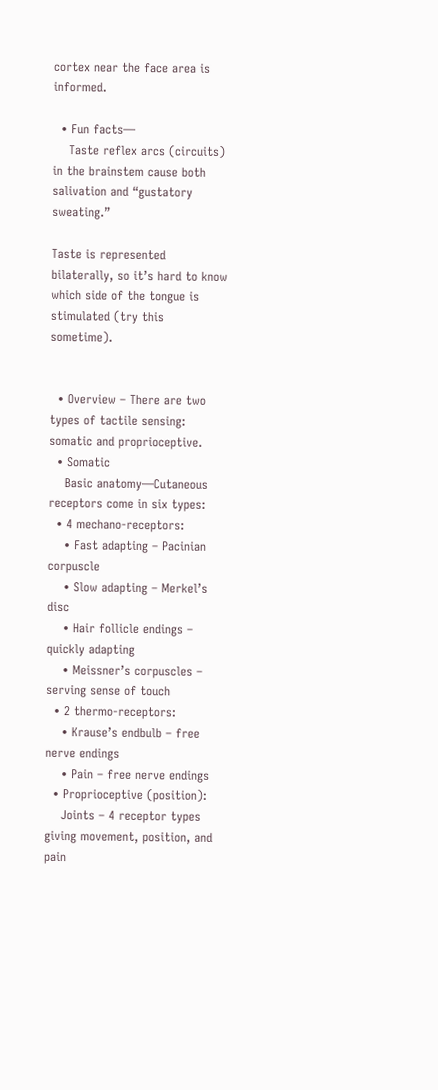cortex near the face area is informed.

  • Fun facts—
    Taste reflex arcs (circuits) in the brainstem cause both salivation and “gustatory sweating.”

Taste is represented bilaterally, so it’s hard to know which side of the tongue is stimulated (try this sometime).


  • Overview – There are two types of tactile sensing: somatic and proprioceptive.
  • Somatic
    Basic anatomy—Cutaneous receptors come in six types:
  • 4 mechano-receptors:
    • Fast adapting – Pacinian corpuscle
    • Slow adapting – Merkel’s disc
    • Hair follicle endings – quickly adapting
    • Meissner’s corpuscles – serving sense of touch
  • 2 thermo-receptors:
    • Krause’s endbulb – free nerve endings
    • Pain – free nerve endings
  • Proprioceptive (position):
    Joints – 4 receptor types giving movement, position, and pain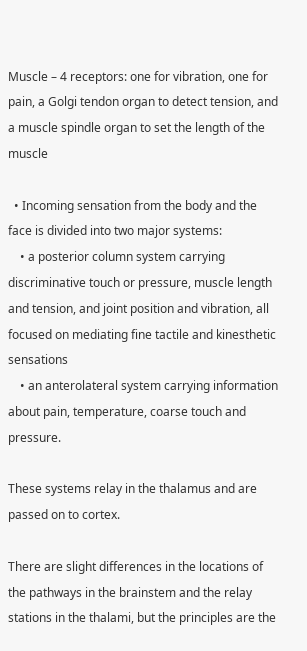Muscle – 4 receptors: one for vibration, one for pain, a Golgi tendon organ to detect tension, and a muscle spindle organ to set the length of the muscle

  • Incoming sensation from the body and the face is divided into two major systems:
    • a posterior column system carrying discriminative touch or pressure, muscle length and tension, and joint position and vibration, all focused on mediating fine tactile and kinesthetic sensations
    • an anterolateral system carrying information about pain, temperature, coarse touch and pressure.

These systems relay in the thalamus and are passed on to cortex.

There are slight differences in the locations of the pathways in the brainstem and the relay stations in the thalami, but the principles are the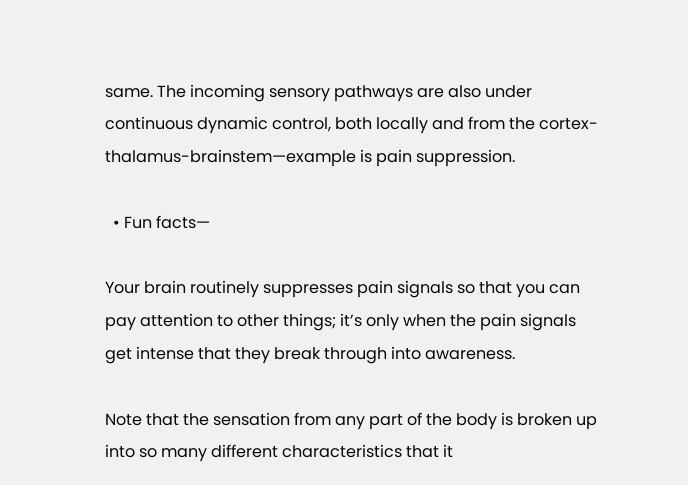same. The incoming sensory pathways are also under continuous dynamic control, both locally and from the cortex-thalamus-brainstem—example is pain suppression.

  • Fun facts—

Your brain routinely suppresses pain signals so that you can pay attention to other things; it’s only when the pain signals get intense that they break through into awareness.

Note that the sensation from any part of the body is broken up into so many different characteristics that it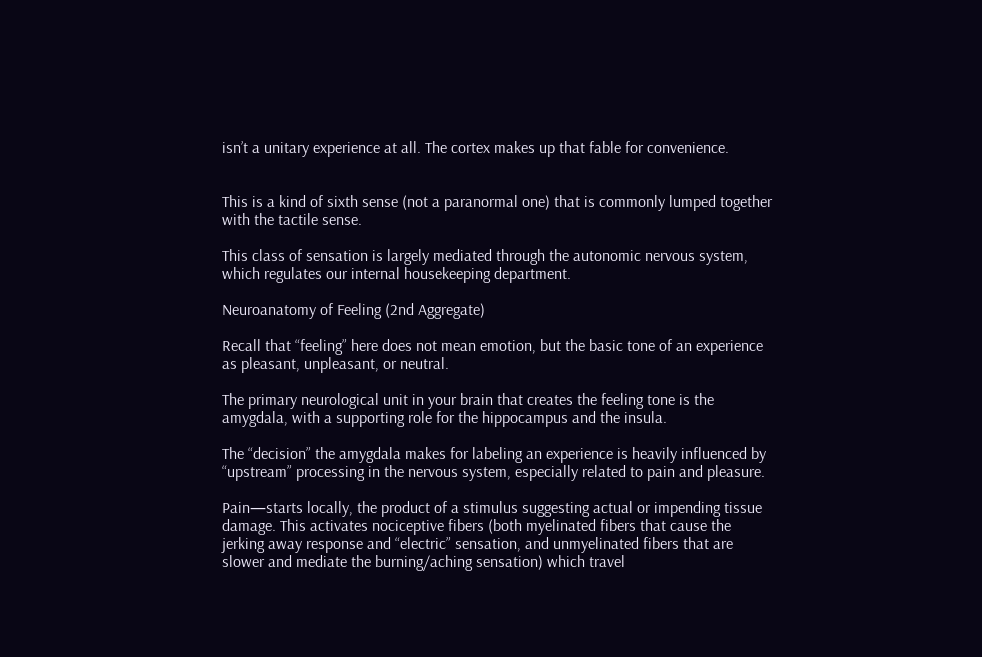isn’t a unitary experience at all. The cortex makes up that fable for convenience.


This is a kind of sixth sense (not a paranormal one) that is commonly lumped together with the tactile sense.

This class of sensation is largely mediated through the autonomic nervous system, which regulates our internal housekeeping department.

Neuroanatomy of Feeling (2nd Aggregate)

Recall that “feeling” here does not mean emotion, but the basic tone of an experience as pleasant, unpleasant, or neutral.

The primary neurological unit in your brain that creates the feeling tone is the amygdala, with a supporting role for the hippocampus and the insula.

The “decision” the amygdala makes for labeling an experience is heavily influenced by “upstream” processing in the nervous system, especially related to pain and pleasure.

Pain—starts locally, the product of a stimulus suggesting actual or impending tissue damage. This activates nociceptive fibers (both myelinated fibers that cause the jerking away response and “electric” sensation, and unmyelinated fibers that are slower and mediate the burning/aching sensation) which travel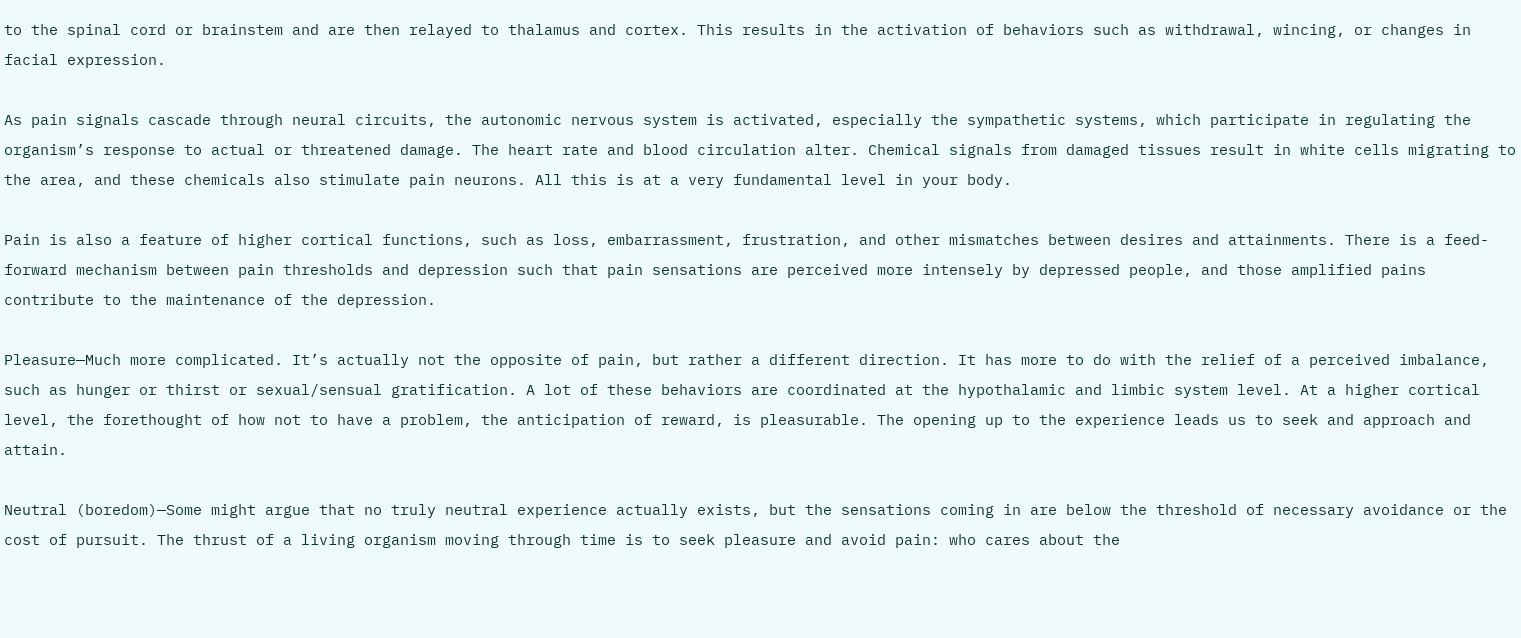to the spinal cord or brainstem and are then relayed to thalamus and cortex. This results in the activation of behaviors such as withdrawal, wincing, or changes in facial expression.

As pain signals cascade through neural circuits, the autonomic nervous system is activated, especially the sympathetic systems, which participate in regulating the organism’s response to actual or threatened damage. The heart rate and blood circulation alter. Chemical signals from damaged tissues result in white cells migrating to the area, and these chemicals also stimulate pain neurons. All this is at a very fundamental level in your body.

Pain is also a feature of higher cortical functions, such as loss, embarrassment, frustration, and other mismatches between desires and attainments. There is a feed- forward mechanism between pain thresholds and depression such that pain sensations are perceived more intensely by depressed people, and those amplified pains contribute to the maintenance of the depression.

Pleasure—Much more complicated. It’s actually not the opposite of pain, but rather a different direction. It has more to do with the relief of a perceived imbalance, such as hunger or thirst or sexual/sensual gratification. A lot of these behaviors are coordinated at the hypothalamic and limbic system level. At a higher cortical level, the forethought of how not to have a problem, the anticipation of reward, is pleasurable. The opening up to the experience leads us to seek and approach and attain.

Neutral (boredom)—Some might argue that no truly neutral experience actually exists, but the sensations coming in are below the threshold of necessary avoidance or the cost of pursuit. The thrust of a living organism moving through time is to seek pleasure and avoid pain: who cares about the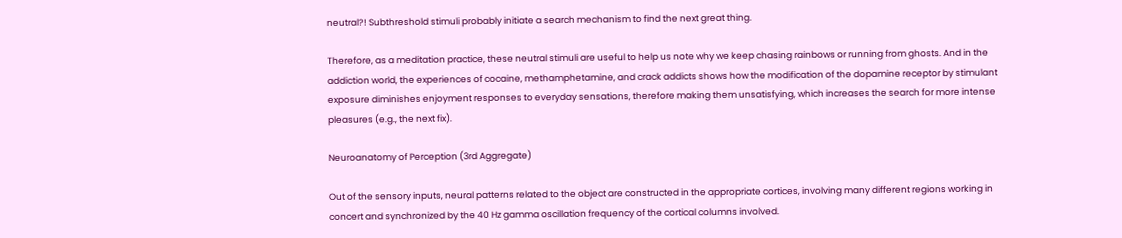neutral?! Subthreshold stimuli probably initiate a search mechanism to find the next great thing.

Therefore, as a meditation practice, these neutral stimuli are useful to help us note why we keep chasing rainbows or running from ghosts. And in the addiction world, the experiences of cocaine, methamphetamine, and crack addicts shows how the modification of the dopamine receptor by stimulant exposure diminishes enjoyment responses to everyday sensations, therefore making them unsatisfying, which increases the search for more intense pleasures (e.g., the next fix).

Neuroanatomy of Perception (3rd Aggregate)

Out of the sensory inputs, neural patterns related to the object are constructed in the appropriate cortices, involving many different regions working in concert and synchronized by the 40 Hz gamma oscillation frequency of the cortical columns involved.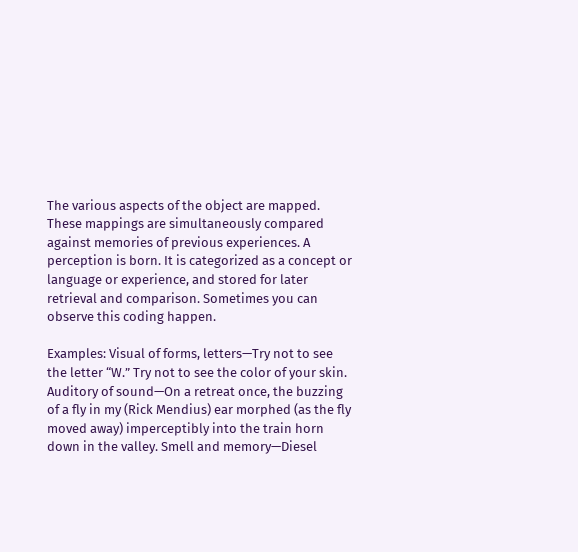The various aspects of the object are mapped. These mappings are simultaneously compared against memories of previous experiences. A perception is born. It is categorized as a concept or language or experience, and stored for later retrieval and comparison. Sometimes you can observe this coding happen.

Examples: Visual of forms, letters—Try not to see the letter “W.” Try not to see the color of your skin. Auditory of sound—On a retreat once, the buzzing of a fly in my (Rick Mendius) ear morphed (as the fly moved away) imperceptibly into the train horn down in the valley. Smell and memory—Diesel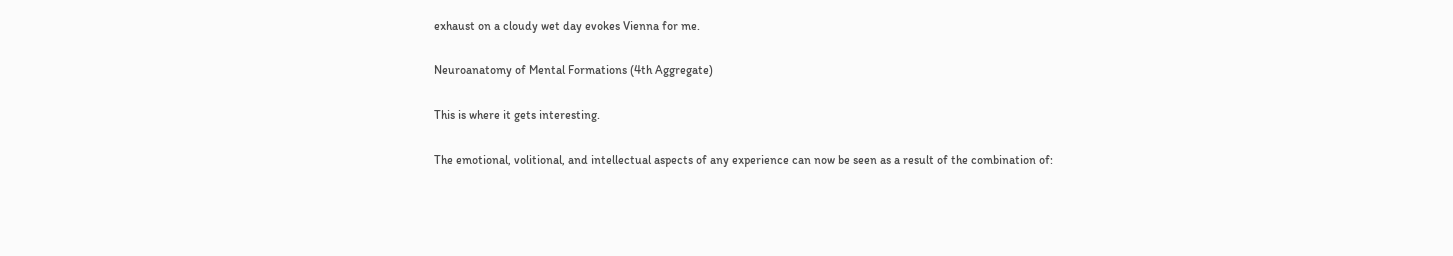exhaust on a cloudy wet day evokes Vienna for me.

Neuroanatomy of Mental Formations (4th Aggregate)

This is where it gets interesting.

The emotional, volitional, and intellectual aspects of any experience can now be seen as a result of the combination of: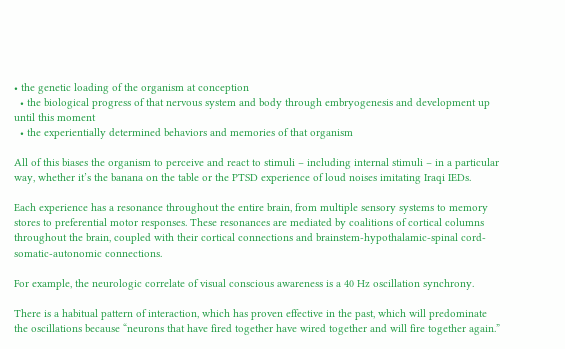• the genetic loading of the organism at conception
  • the biological progress of that nervous system and body through embryogenesis and development up until this moment
  • the experientially determined behaviors and memories of that organism

All of this biases the organism to perceive and react to stimuli – including internal stimuli – in a particular way, whether it’s the banana on the table or the PTSD experience of loud noises imitating Iraqi IEDs.

Each experience has a resonance throughout the entire brain, from multiple sensory systems to memory stores to preferential motor responses. These resonances are mediated by coalitions of cortical columns throughout the brain, coupled with their cortical connections and brainstem-hypothalamic-spinal cord-somatic-autonomic connections.

For example, the neurologic correlate of visual conscious awareness is a 40 Hz oscillation synchrony.

There is a habitual pattern of interaction, which has proven effective in the past, which will predominate the oscillations because “neurons that have fired together have wired together and will fire together again.”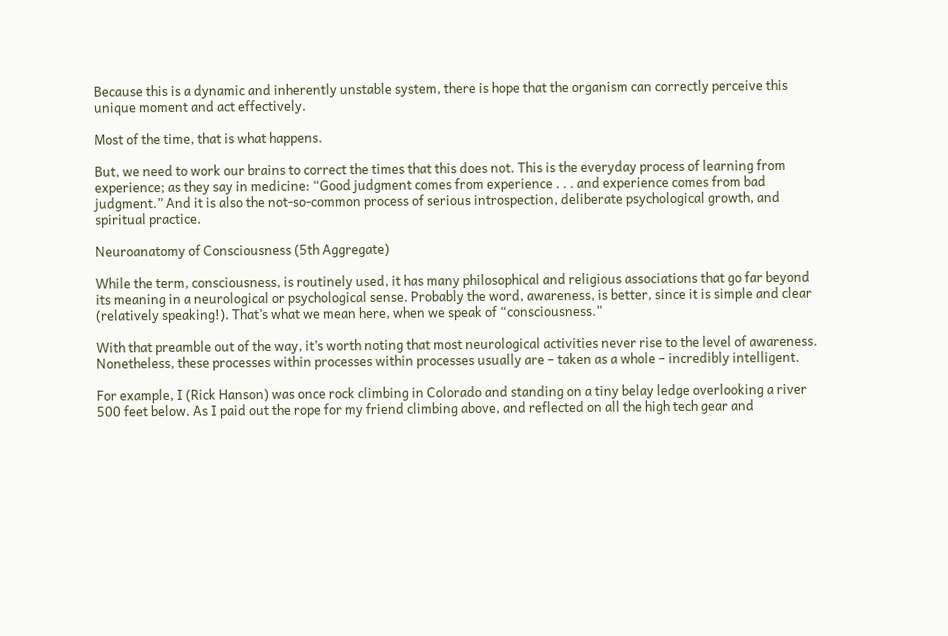Because this is a dynamic and inherently unstable system, there is hope that the organism can correctly perceive this unique moment and act effectively.

Most of the time, that is what happens.

But, we need to work our brains to correct the times that this does not. This is the everyday process of learning from experience; as they say in medicine: “Good judgment comes from experience . . . and experience comes from bad judgment.” And it is also the not-so-common process of serious introspection, deliberate psychological growth, and spiritual practice.

Neuroanatomy of Consciousness (5th Aggregate)

While the term, consciousness, is routinely used, it has many philosophical and religious associations that go far beyond its meaning in a neurological or psychological sense. Probably the word, awareness, is better, since it is simple and clear (relatively speaking!). That’s what we mean here, when we speak of “consciousness.”

With that preamble out of the way, it’s worth noting that most neurological activities never rise to the level of awareness. Nonetheless, these processes within processes within processes usually are – taken as a whole – incredibly intelligent.

For example, I (Rick Hanson) was once rock climbing in Colorado and standing on a tiny belay ledge overlooking a river 500 feet below. As I paid out the rope for my friend climbing above, and reflected on all the high tech gear and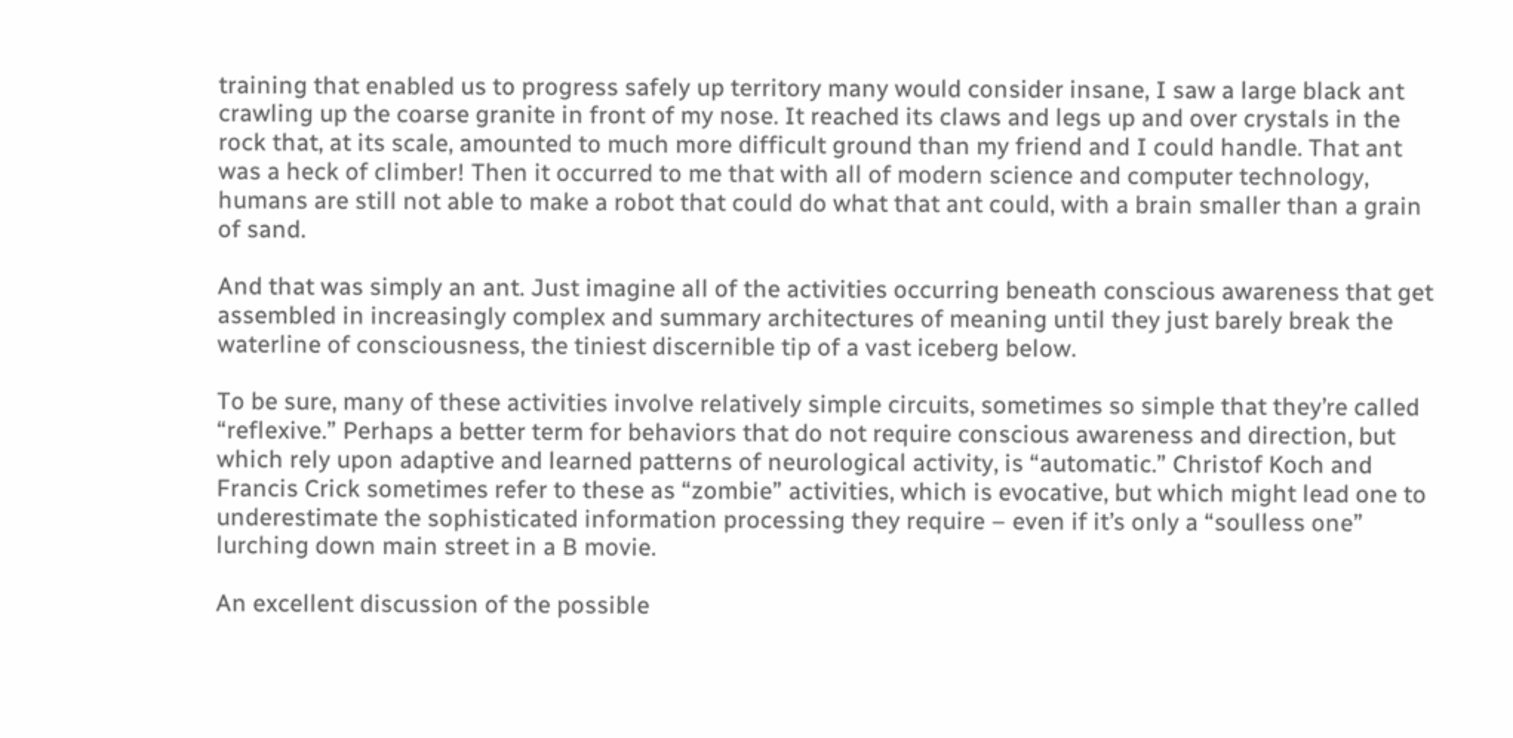training that enabled us to progress safely up territory many would consider insane, I saw a large black ant crawling up the coarse granite in front of my nose. It reached its claws and legs up and over crystals in the rock that, at its scale, amounted to much more difficult ground than my friend and I could handle. That ant was a heck of climber! Then it occurred to me that with all of modern science and computer technology, humans are still not able to make a robot that could do what that ant could, with a brain smaller than a grain of sand.

And that was simply an ant. Just imagine all of the activities occurring beneath conscious awareness that get assembled in increasingly complex and summary architectures of meaning until they just barely break the waterline of consciousness, the tiniest discernible tip of a vast iceberg below.

To be sure, many of these activities involve relatively simple circuits, sometimes so simple that they’re called “reflexive.” Perhaps a better term for behaviors that do not require conscious awareness and direction, but which rely upon adaptive and learned patterns of neurological activity, is “automatic.” Christof Koch and Francis Crick sometimes refer to these as “zombie” activities, which is evocative, but which might lead one to underestimate the sophisticated information processing they require – even if it’s only a “soulless one” lurching down main street in a B movie.

An excellent discussion of the possible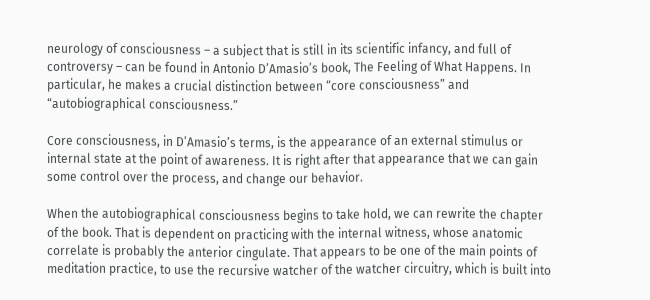neurology of consciousness – a subject that is still in its scientific infancy, and full of controversy – can be found in Antonio D’Amasio’s book, The Feeling of What Happens. In particular, he makes a crucial distinction between “core consciousness” and “autobiographical consciousness.”

Core consciousness, in D’Amasio’s terms, is the appearance of an external stimulus or internal state at the point of awareness. It is right after that appearance that we can gain some control over the process, and change our behavior.

When the autobiographical consciousness begins to take hold, we can rewrite the chapter of the book. That is dependent on practicing with the internal witness, whose anatomic correlate is probably the anterior cingulate. That appears to be one of the main points of meditation practice, to use the recursive watcher of the watcher circuitry, which is built into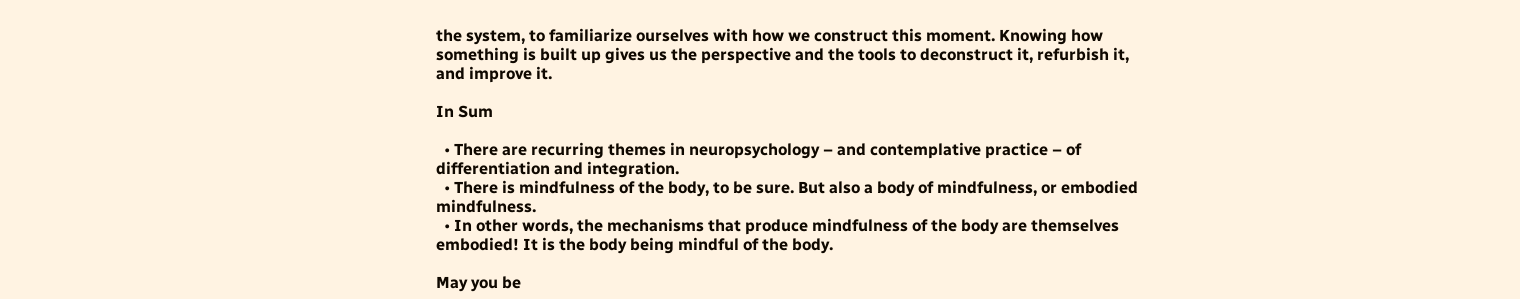the system, to familiarize ourselves with how we construct this moment. Knowing how something is built up gives us the perspective and the tools to deconstruct it, refurbish it, and improve it.

In Sum

  • There are recurring themes in neuropsychology – and contemplative practice – of differentiation and integration.
  • There is mindfulness of the body, to be sure. But also a body of mindfulness, or embodied mindfulness.
  • In other words, the mechanisms that produce mindfulness of the body are themselves embodied! It is the body being mindful of the body.

May you be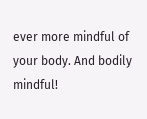ever more mindful of your body. And bodily mindful!